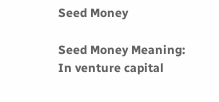Seed Money

Seed Money Meaning:
In venture capital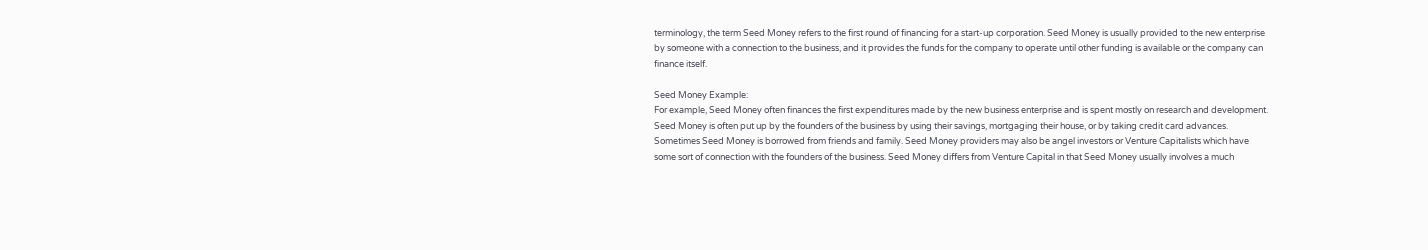terminology, the term Seed Money refers to the first round of financing for a start-up corporation. Seed Money is usually provided to the new enterprise by someone with a connection to the business, and it provides the funds for the company to operate until other funding is available or the company can finance itself.

Seed Money Example:
For example, Seed Money often finances the first expenditures made by the new business enterprise and is spent mostly on research and development. Seed Money is often put up by the founders of the business by using their savings, mortgaging their house, or by taking credit card advances. Sometimes Seed Money is borrowed from friends and family. Seed Money providers may also be angel investors or Venture Capitalists which have some sort of connection with the founders of the business. Seed Money differs from Venture Capital in that Seed Money usually involves a much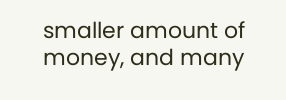smaller amount of money, and many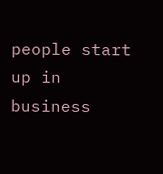people start up in business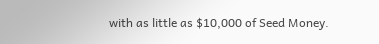with as little as $10,000 of Seed Money.